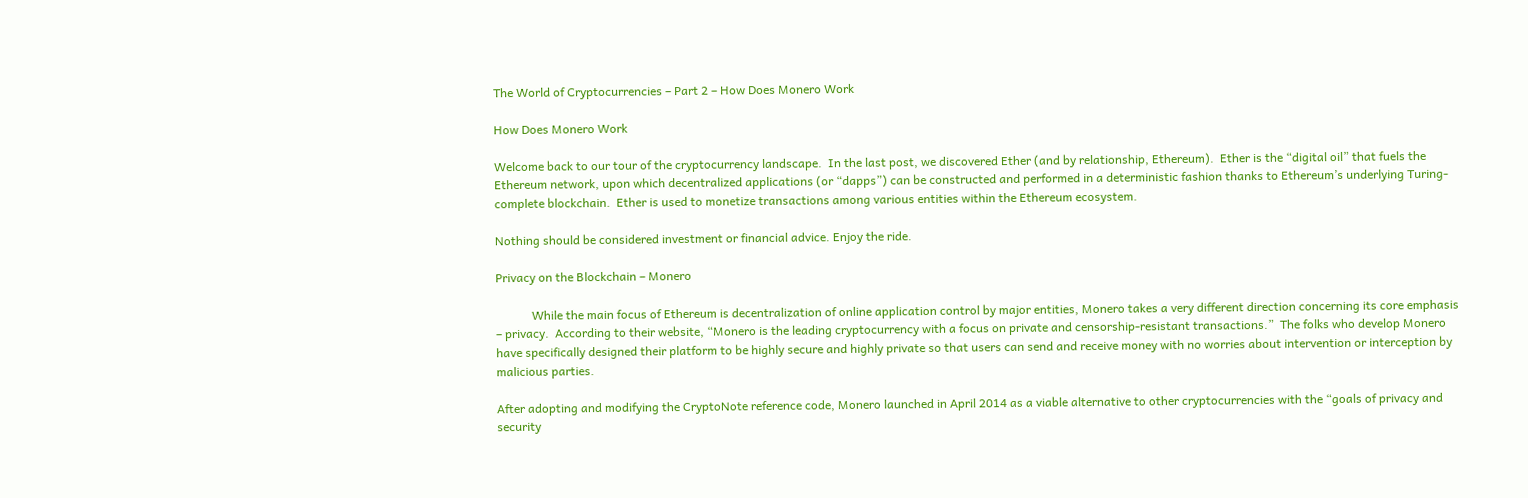The World of Cryptocurrencies – Part 2 – How Does Monero Work

How Does Monero Work

Welcome back to our tour of the cryptocurrency landscape.  In the last post, we discovered Ether (and by relationship, Ethereum).  Ether is the “digital oil” that fuels the Ethereum network, upon which decentralized applications (or “dapps”) can be constructed and performed in a deterministic fashion thanks to Ethereum’s underlying Turing-complete blockchain.  Ether is used to monetize transactions among various entities within the Ethereum ecosystem.

Nothing should be considered investment or financial advice. Enjoy the ride.

Privacy on the Blockchain – Monero

            While the main focus of Ethereum is decentralization of online application control by major entities, Monero takes a very different direction concerning its core emphasis – privacy.  According to their website, “Monero is the leading cryptocurrency with a focus on private and censorship-resistant transactions.”  The folks who develop Monero have specifically designed their platform to be highly secure and highly private so that users can send and receive money with no worries about intervention or interception by malicious parties.

After adopting and modifying the CryptoNote reference code, Monero launched in April 2014 as a viable alternative to other cryptocurrencies with the “goals of privacy and security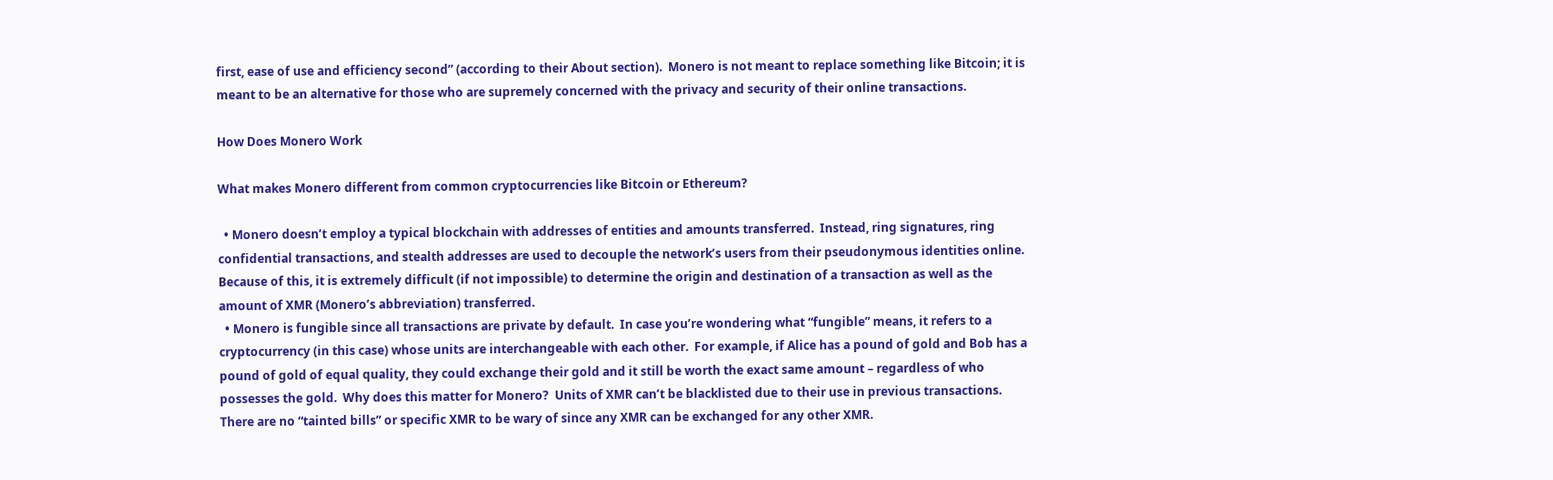first, ease of use and efficiency second” (according to their About section).  Monero is not meant to replace something like Bitcoin; it is meant to be an alternative for those who are supremely concerned with the privacy and security of their online transactions.

How Does Monero Work

What makes Monero different from common cryptocurrencies like Bitcoin or Ethereum?

  • Monero doesn’t employ a typical blockchain with addresses of entities and amounts transferred.  Instead, ring signatures, ring confidential transactions, and stealth addresses are used to decouple the network’s users from their pseudonymous identities online.  Because of this, it is extremely difficult (if not impossible) to determine the origin and destination of a transaction as well as the amount of XMR (Monero’s abbreviation) transferred.
  • Monero is fungible since all transactions are private by default.  In case you’re wondering what “fungible” means, it refers to a cryptocurrency (in this case) whose units are interchangeable with each other.  For example, if Alice has a pound of gold and Bob has a pound of gold of equal quality, they could exchange their gold and it still be worth the exact same amount – regardless of who possesses the gold.  Why does this matter for Monero?  Units of XMR can’t be blacklisted due to their use in previous transactions.  There are no “tainted bills” or specific XMR to be wary of since any XMR can be exchanged for any other XMR.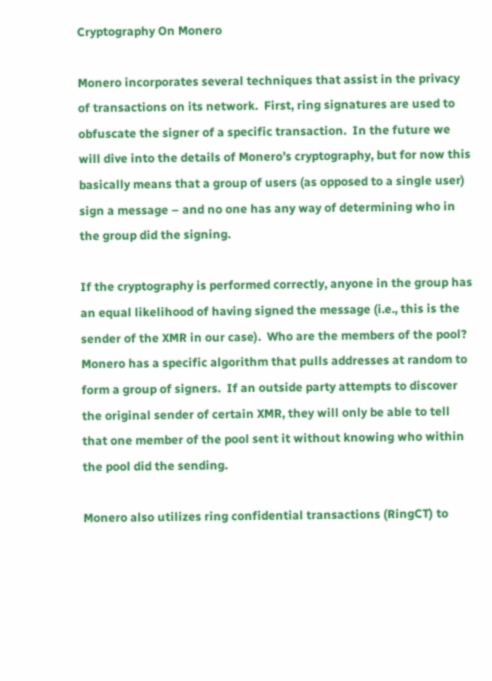Cryptography On Monero

Monero incorporates several techniques that assist in the privacy of transactions on its network.  First, ring signatures are used to obfuscate the signer of a specific transaction.  In the future we will dive into the details of Monero’s cryptography, but for now this basically means that a group of users (as opposed to a single user) sign a message – and no one has any way of determining who in the group did the signing.

If the cryptography is performed correctly, anyone in the group has an equal likelihood of having signed the message (i.e., this is the sender of the XMR in our case).  Who are the members of the pool?  Monero has a specific algorithm that pulls addresses at random to form a group of signers.  If an outside party attempts to discover the original sender of certain XMR, they will only be able to tell that one member of the pool sent it without knowing who within the pool did the sending.

Monero also utilizes ring confidential transactions (RingCT) to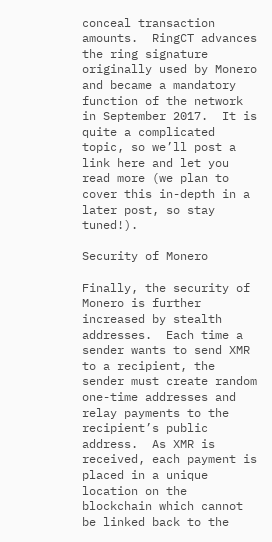conceal transaction amounts.  RingCT advances the ring signature originally used by Monero and became a mandatory function of the network in September 2017.  It is quite a complicated topic, so we’ll post a link here and let you read more (we plan to cover this in-depth in a later post, so stay tuned!).

Security of Monero

Finally, the security of Monero is further increased by stealth addresses.  Each time a sender wants to send XMR to a recipient, the sender must create random one-time addresses and relay payments to the recipient’s public address.  As XMR is received, each payment is placed in a unique location on the blockchain which cannot be linked back to the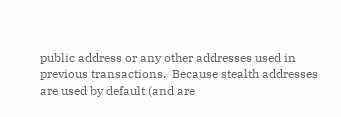public address or any other addresses used in previous transactions.  Because stealth addresses are used by default (and are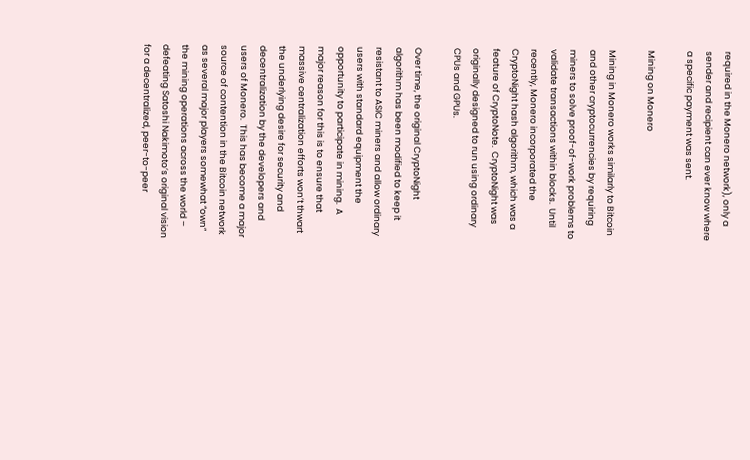required in the Monero network), only a sender and recipient can ever know where a specific payment was sent.

Mining on Monero

Mining in Monero works similarly to Bitcoin and other cryptocurrencies by requiring miners to solve proof-of-work problems to validate transactions within blocks.  Until recently, Monero incorporated the CryptoNight hash algorithm, which was a feature of CryptoNote.  CryptoNight was originally designed to run using ordinary CPUs and GPUs.

Over time, the original CryptoNight algorithm has been modified to keep it resistant to ASIC miners and allow ordinary users with standard equipment the opportunity to participate in mining.  A major reason for this is to ensure that massive centralization efforts won’t thwart the underlying desire for security and decentralization by the developers and users of Monero.  This has become a major source of contention in the Bitcoin network as several major players somewhat “own” the mining operations across the world – defeating Satoshi Nakimoto’s original vision for a decentralized, peer-to-peer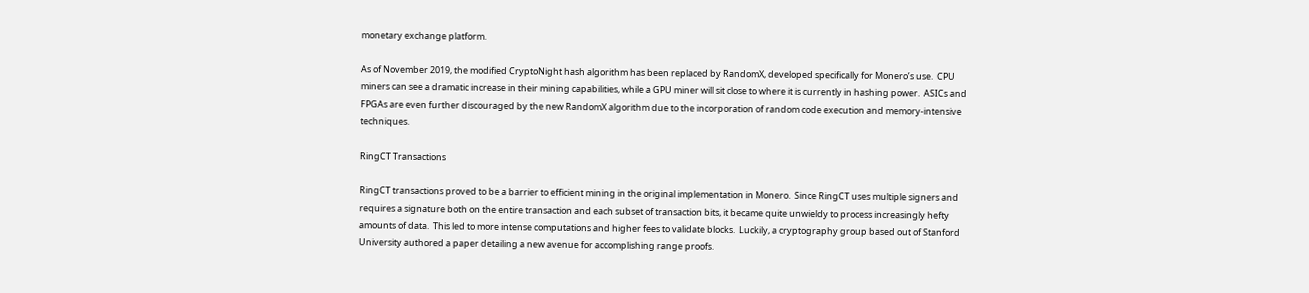monetary exchange platform.

As of November 2019, the modified CryptoNight hash algorithm has been replaced by RandomX, developed specifically for Monero’s use.  CPU miners can see a dramatic increase in their mining capabilities, while a GPU miner will sit close to where it is currently in hashing power.  ASICs and FPGAs are even further discouraged by the new RandomX algorithm due to the incorporation of random code execution and memory-intensive techniques.

RingCT Transactions

RingCT transactions proved to be a barrier to efficient mining in the original implementation in Monero.  Since RingCT uses multiple signers and requires a signature both on the entire transaction and each subset of transaction bits, it became quite unwieldy to process increasingly hefty amounts of data.  This led to more intense computations and higher fees to validate blocks.  Luckily, a cryptography group based out of Stanford University authored a paper detailing a new avenue for accomplishing range proofs.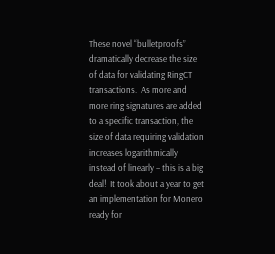These novel “bulletproofs” dramatically decrease the size of data for validating RingCT transactions.  As more and more ring signatures are added to a specific transaction, the size of data requiring validation increases logarithmically instead of linearly – this is a big deal!  It took about a year to get an implementation for Monero ready for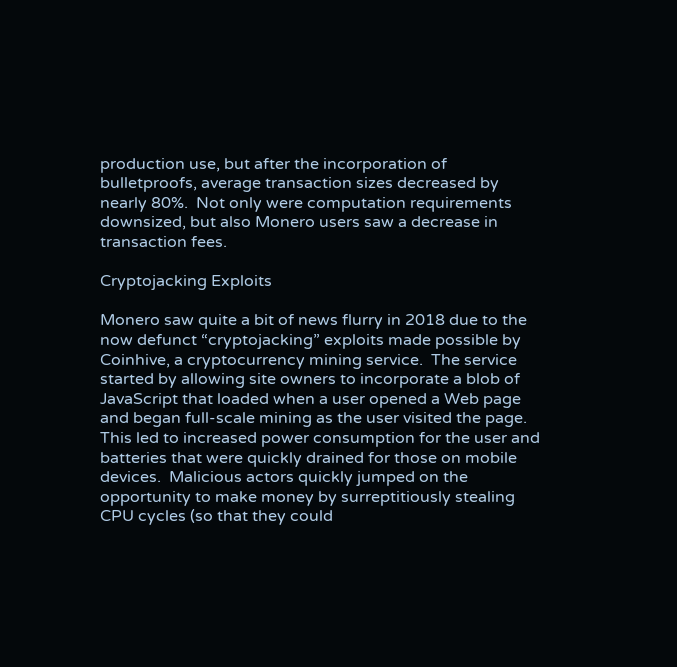production use, but after the incorporation of bulletproofs, average transaction sizes decreased by nearly 80%.  Not only were computation requirements downsized, but also Monero users saw a decrease in transaction fees.

Cryptojacking Exploits

Monero saw quite a bit of news flurry in 2018 due to the now defunct “cryptojacking” exploits made possible by Coinhive, a cryptocurrency mining service.  The service started by allowing site owners to incorporate a blob of JavaScript that loaded when a user opened a Web page and began full-scale mining as the user visited the page.  This led to increased power consumption for the user and batteries that were quickly drained for those on mobile devices.  Malicious actors quickly jumped on the opportunity to make money by surreptitiously stealing CPU cycles (so that they could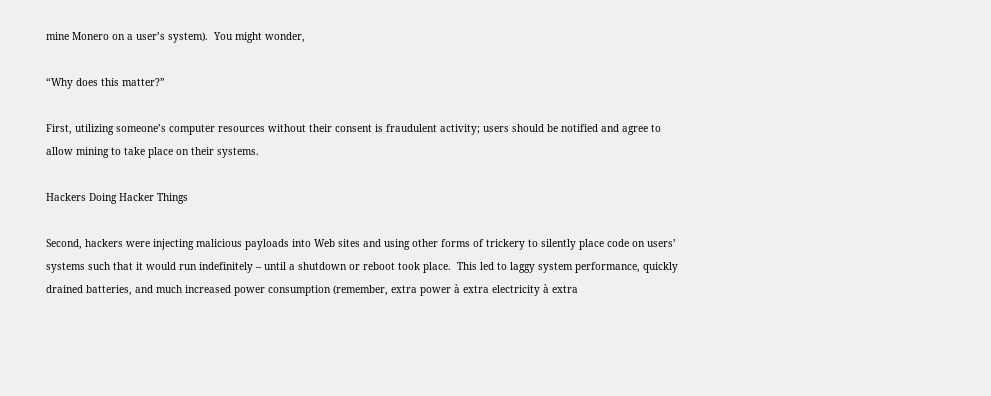mine Monero on a user’s system).  You might wonder,

“Why does this matter?”

First, utilizing someone’s computer resources without their consent is fraudulent activity; users should be notified and agree to allow mining to take place on their systems.

Hackers Doing Hacker Things

Second, hackers were injecting malicious payloads into Web sites and using other forms of trickery to silently place code on users’ systems such that it would run indefinitely – until a shutdown or reboot took place.  This led to laggy system performance, quickly drained batteries, and much increased power consumption (remember, extra power à extra electricity à extra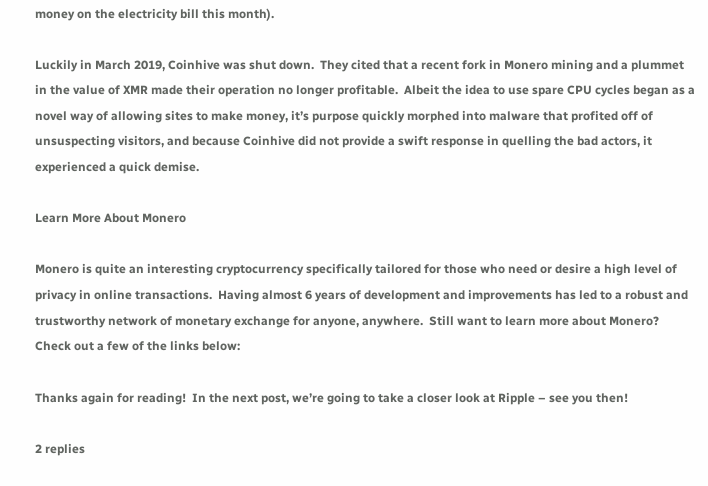money on the electricity bill this month).

Luckily in March 2019, Coinhive was shut down.  They cited that a recent fork in Monero mining and a plummet in the value of XMR made their operation no longer profitable.  Albeit the idea to use spare CPU cycles began as a novel way of allowing sites to make money, it’s purpose quickly morphed into malware that profited off of unsuspecting visitors, and because Coinhive did not provide a swift response in quelling the bad actors, it experienced a quick demise.

Learn More About Monero

Monero is quite an interesting cryptocurrency specifically tailored for those who need or desire a high level of privacy in online transactions.  Having almost 6 years of development and improvements has led to a robust and trustworthy network of monetary exchange for anyone, anywhere.  Still want to learn more about Monero?  Check out a few of the links below:

Thanks again for reading!  In the next post, we’re going to take a closer look at Ripple – see you then!

2 replies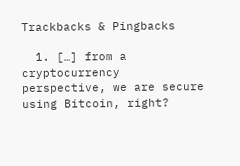Trackbacks & Pingbacks

  1. […] from a cryptocurrency perspective, we are secure using Bitcoin, right?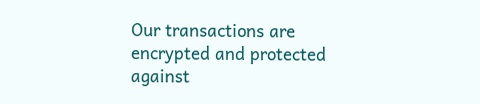Our transactions are encrypted and protected against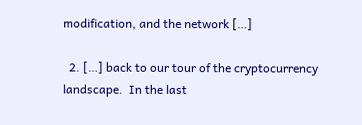modification, and the network […]

  2. […] back to our tour of the cryptocurrency landscape.  In the last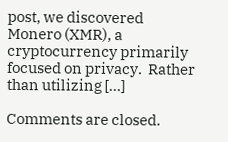post, we discovered Monero (XMR), a cryptocurrency primarily focused on privacy.  Rather than utilizing […]

Comments are closed.